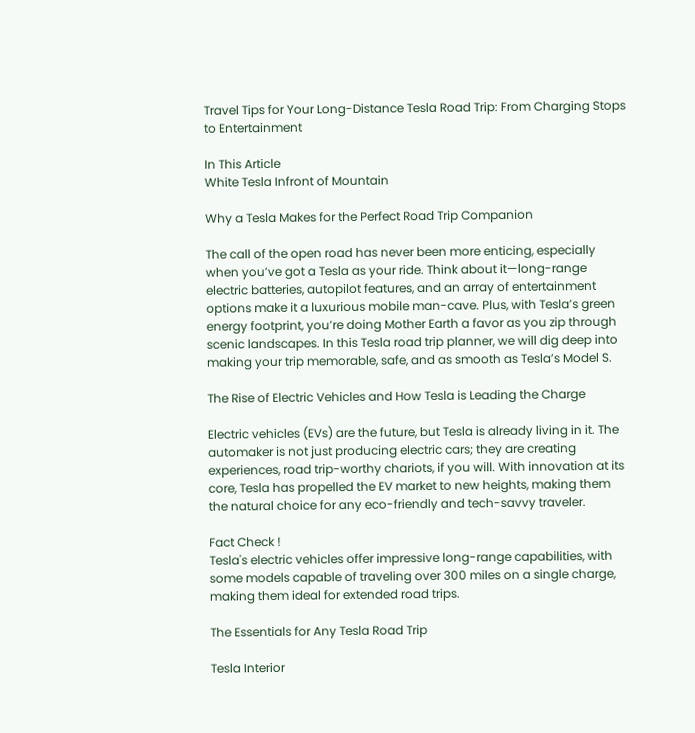Travel Tips for Your Long-Distance Tesla Road Trip: From Charging Stops to Entertainment

In This Article
White Tesla Infront of Mountain

Why a Tesla Makes for the Perfect Road Trip Companion

The call of the open road has never been more enticing, especially when you’ve got a Tesla as your ride. Think about it—long-range electric batteries, autopilot features, and an array of entertainment options make it a luxurious mobile man-cave. Plus, with Tesla’s green energy footprint, you’re doing Mother Earth a favor as you zip through scenic landscapes. In this Tesla road trip planner, we will dig deep into making your trip memorable, safe, and as smooth as Tesla’s Model S.

The Rise of Electric Vehicles and How Tesla is Leading the Charge

Electric vehicles (EVs) are the future, but Tesla is already living in it. The automaker is not just producing electric cars; they are creating experiences, road trip-worthy chariots, if you will. With innovation at its core, Tesla has propelled the EV market to new heights, making them the natural choice for any eco-friendly and tech-savvy traveler.

Fact Check !
Tesla's electric vehicles offer impressive long-range capabilities, with some models capable of traveling over 300 miles on a single charge, making them ideal for extended road trips.

The Essentials for Any Tesla Road Trip

Tesla Interior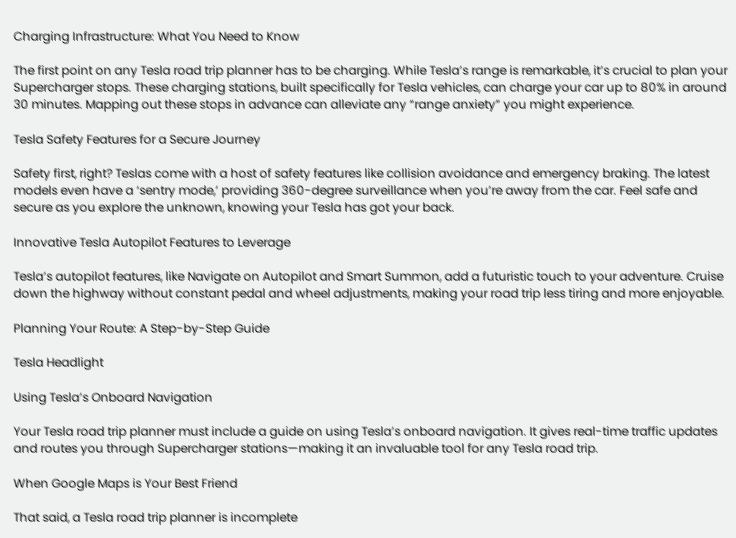Charging Infrastructure: What You Need to Know

The first point on any Tesla road trip planner has to be charging. While Tesla’s range is remarkable, it’s crucial to plan your Supercharger stops. These charging stations, built specifically for Tesla vehicles, can charge your car up to 80% in around 30 minutes. Mapping out these stops in advance can alleviate any “range anxiety” you might experience.

Tesla Safety Features for a Secure Journey

Safety first, right? Teslas come with a host of safety features like collision avoidance and emergency braking. The latest models even have a ‘sentry mode,’ providing 360-degree surveillance when you’re away from the car. Feel safe and secure as you explore the unknown, knowing your Tesla has got your back.

Innovative Tesla Autopilot Features to Leverage

Tesla’s autopilot features, like Navigate on Autopilot and Smart Summon, add a futuristic touch to your adventure. Cruise down the highway without constant pedal and wheel adjustments, making your road trip less tiring and more enjoyable.

Planning Your Route: A Step-by-Step Guide

Tesla Headlight

Using Tesla’s Onboard Navigation

Your Tesla road trip planner must include a guide on using Tesla’s onboard navigation. It gives real-time traffic updates and routes you through Supercharger stations—making it an invaluable tool for any Tesla road trip.

When Google Maps is Your Best Friend

That said, a Tesla road trip planner is incomplete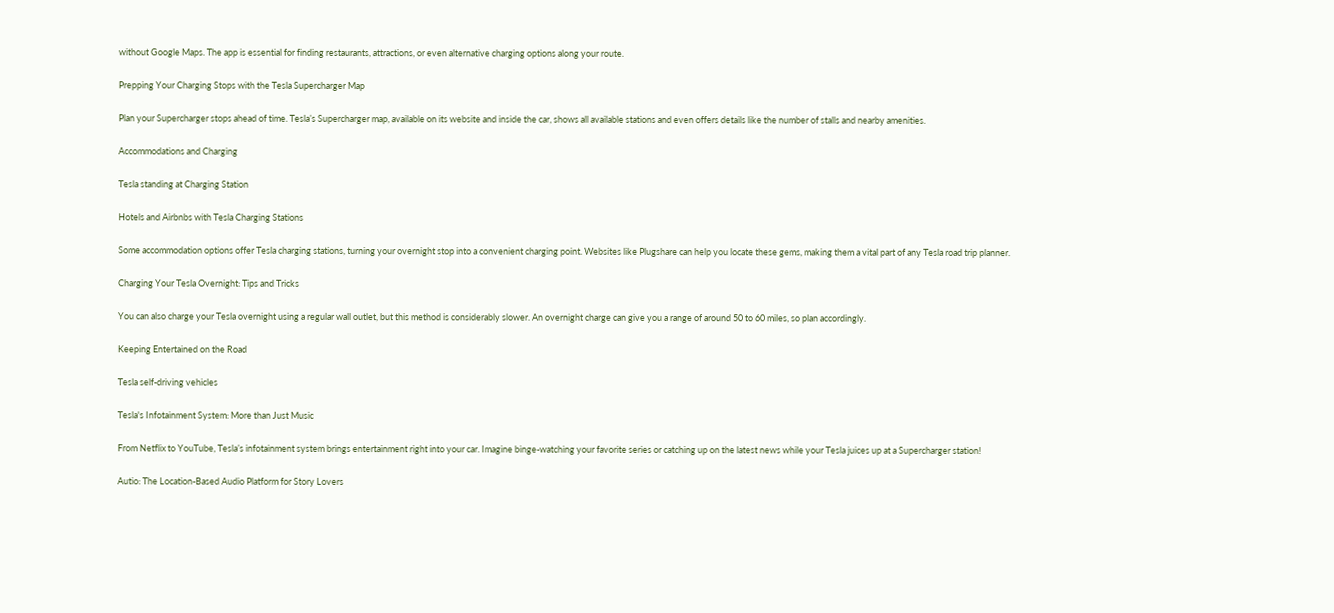without Google Maps. The app is essential for finding restaurants, attractions, or even alternative charging options along your route.

Prepping Your Charging Stops with the Tesla Supercharger Map

Plan your Supercharger stops ahead of time. Tesla’s Supercharger map, available on its website and inside the car, shows all available stations and even offers details like the number of stalls and nearby amenities.

Accommodations and Charging

Tesla standing at Charging Station

Hotels and Airbnbs with Tesla Charging Stations

Some accommodation options offer Tesla charging stations, turning your overnight stop into a convenient charging point. Websites like Plugshare can help you locate these gems, making them a vital part of any Tesla road trip planner.

Charging Your Tesla Overnight: Tips and Tricks

You can also charge your Tesla overnight using a regular wall outlet, but this method is considerably slower. An overnight charge can give you a range of around 50 to 60 miles, so plan accordingly.

Keeping Entertained on the Road

Tesla self-driving vehicles

Tesla's Infotainment System: More than Just Music

From Netflix to YouTube, Tesla’s infotainment system brings entertainment right into your car. Imagine binge-watching your favorite series or catching up on the latest news while your Tesla juices up at a Supercharger station!

Autio: The Location-Based Audio Platform for Story Lovers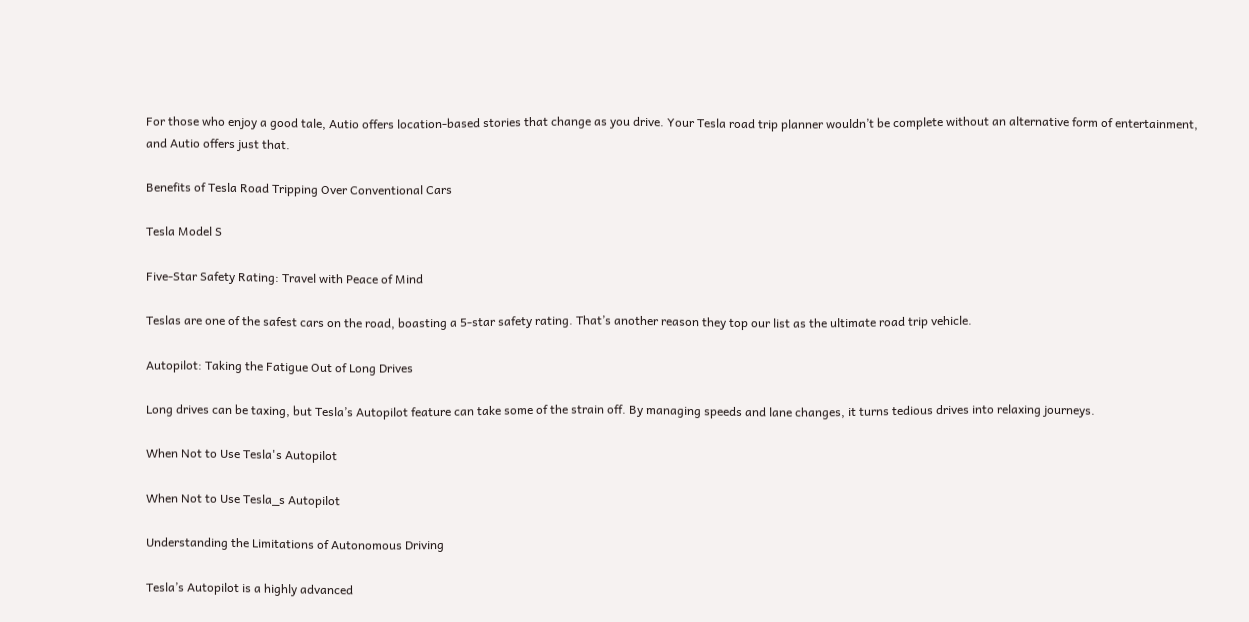For those who enjoy a good tale, Autio offers location-based stories that change as you drive. Your Tesla road trip planner wouldn’t be complete without an alternative form of entertainment, and Autio offers just that.

Benefits of Tesla Road Tripping Over Conventional Cars

Tesla Model S

Five-Star Safety Rating: Travel with Peace of Mind

Teslas are one of the safest cars on the road, boasting a 5-star safety rating. That’s another reason they top our list as the ultimate road trip vehicle.

Autopilot: Taking the Fatigue Out of Long Drives

Long drives can be taxing, but Tesla’s Autopilot feature can take some of the strain off. By managing speeds and lane changes, it turns tedious drives into relaxing journeys.

When Not to Use Tesla's Autopilot

When Not to Use Tesla_s Autopilot

Understanding the Limitations of Autonomous Driving

Tesla’s Autopilot is a highly advanced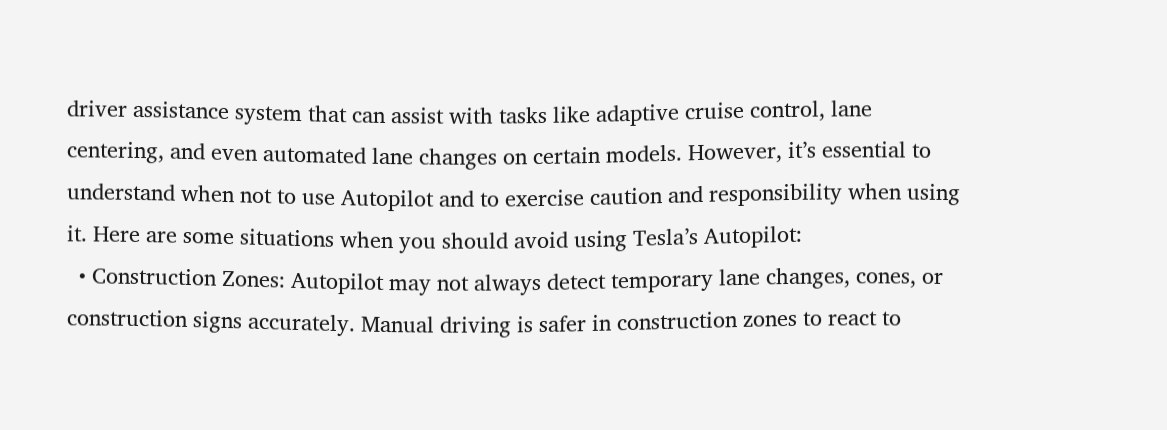driver assistance system that can assist with tasks like adaptive cruise control, lane centering, and even automated lane changes on certain models. However, it’s essential to understand when not to use Autopilot and to exercise caution and responsibility when using it. Here are some situations when you should avoid using Tesla’s Autopilot:
  • Construction Zones: Autopilot may not always detect temporary lane changes, cones, or construction signs accurately. Manual driving is safer in construction zones to react to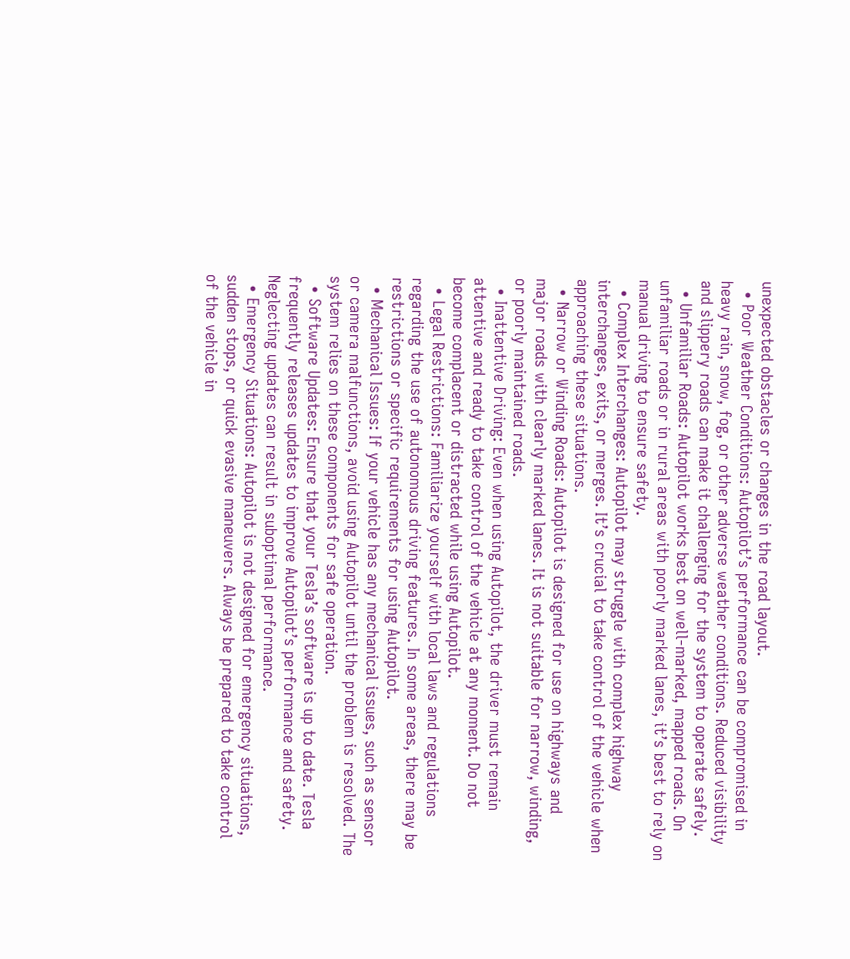unexpected obstacles or changes in the road layout.
  • Poor Weather Conditions: Autopilot’s performance can be compromised in heavy rain, snow, fog, or other adverse weather conditions. Reduced visibility and slippery roads can make it challenging for the system to operate safely.
  • Unfamiliar Roads: Autopilot works best on well-marked, mapped roads. On unfamiliar roads or in rural areas with poorly marked lanes, it’s best to rely on manual driving to ensure safety.
  • Complex Interchanges: Autopilot may struggle with complex highway interchanges, exits, or merges. It’s crucial to take control of the vehicle when approaching these situations.
  • Narrow or Winding Roads: Autopilot is designed for use on highways and major roads with clearly marked lanes. It is not suitable for narrow, winding, or poorly maintained roads.
  • Inattentive Driving: Even when using Autopilot, the driver must remain attentive and ready to take control of the vehicle at any moment. Do not become complacent or distracted while using Autopilot.
  • Legal Restrictions: Familiarize yourself with local laws and regulations regarding the use of autonomous driving features. In some areas, there may be restrictions or specific requirements for using Autopilot.
  • Mechanical Issues: If your vehicle has any mechanical issues, such as sensor or camera malfunctions, avoid using Autopilot until the problem is resolved. The system relies on these components for safe operation.
  • Software Updates: Ensure that your Tesla’s software is up to date. Tesla frequently releases updates to improve Autopilot’s performance and safety. Neglecting updates can result in suboptimal performance.
  • Emergency Situations: Autopilot is not designed for emergency situations, sudden stops, or quick evasive maneuvers. Always be prepared to take control of the vehicle in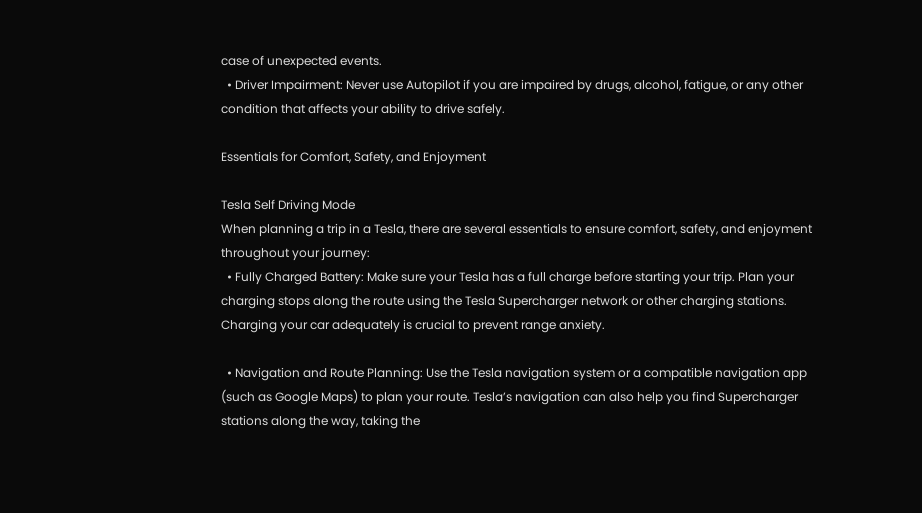case of unexpected events.
  • Driver Impairment: Never use Autopilot if you are impaired by drugs, alcohol, fatigue, or any other condition that affects your ability to drive safely.

Essentials for Comfort, Safety, and Enjoyment

Tesla Self Driving Mode
When planning a trip in a Tesla, there are several essentials to ensure comfort, safety, and enjoyment throughout your journey:
  • Fully Charged Battery: Make sure your Tesla has a full charge before starting your trip. Plan your charging stops along the route using the Tesla Supercharger network or other charging stations. Charging your car adequately is crucial to prevent range anxiety.

  • Navigation and Route Planning: Use the Tesla navigation system or a compatible navigation app (such as Google Maps) to plan your route. Tesla’s navigation can also help you find Supercharger stations along the way, taking the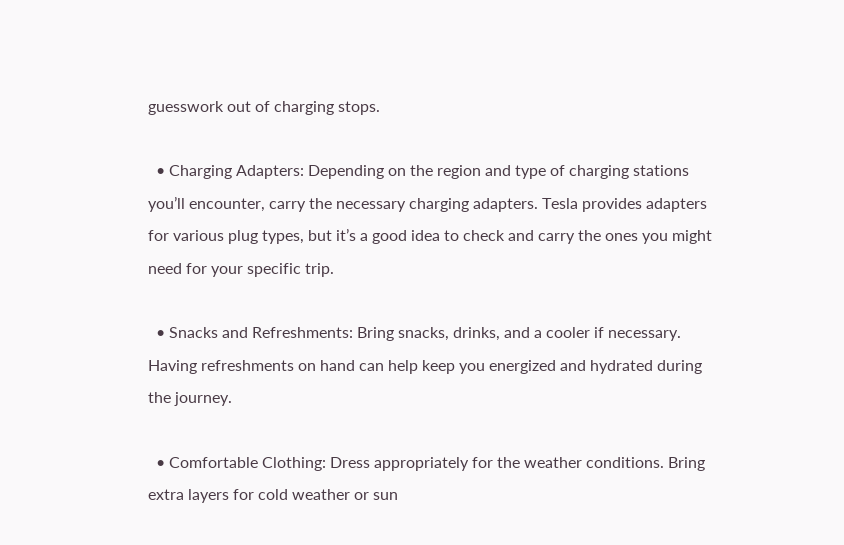guesswork out of charging stops.

  • Charging Adapters: Depending on the region and type of charging stations you’ll encounter, carry the necessary charging adapters. Tesla provides adapters for various plug types, but it’s a good idea to check and carry the ones you might need for your specific trip.

  • Snacks and Refreshments: Bring snacks, drinks, and a cooler if necessary. Having refreshments on hand can help keep you energized and hydrated during the journey.

  • Comfortable Clothing: Dress appropriately for the weather conditions. Bring extra layers for cold weather or sun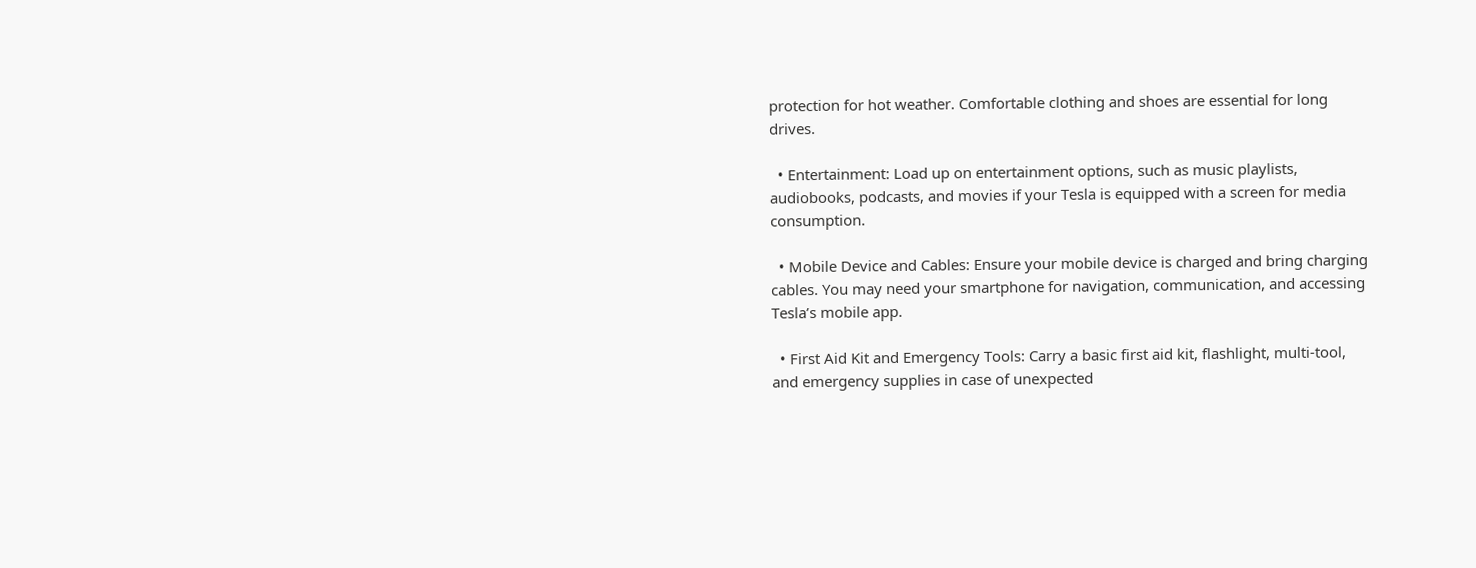protection for hot weather. Comfortable clothing and shoes are essential for long drives.

  • Entertainment: Load up on entertainment options, such as music playlists, audiobooks, podcasts, and movies if your Tesla is equipped with a screen for media consumption.

  • Mobile Device and Cables: Ensure your mobile device is charged and bring charging cables. You may need your smartphone for navigation, communication, and accessing Tesla’s mobile app.

  • First Aid Kit and Emergency Tools: Carry a basic first aid kit, flashlight, multi-tool, and emergency supplies in case of unexpected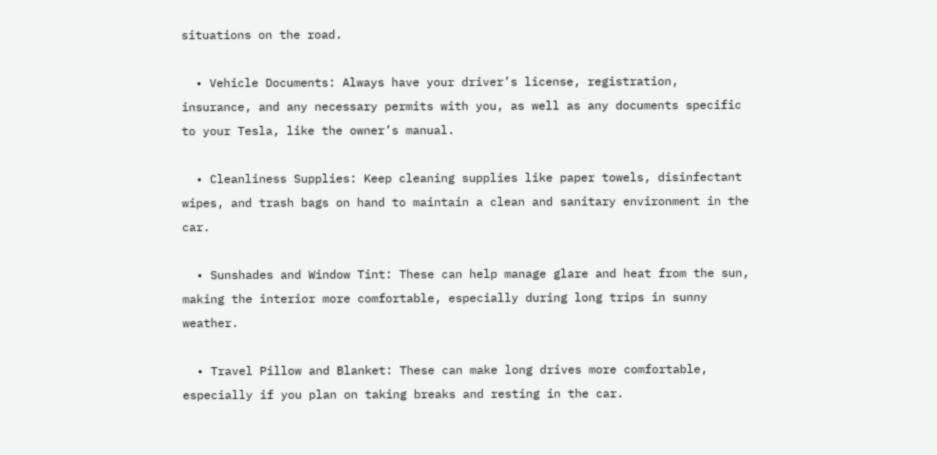situations on the road.

  • Vehicle Documents: Always have your driver’s license, registration, insurance, and any necessary permits with you, as well as any documents specific to your Tesla, like the owner’s manual.

  • Cleanliness Supplies: Keep cleaning supplies like paper towels, disinfectant wipes, and trash bags on hand to maintain a clean and sanitary environment in the car.

  • Sunshades and Window Tint: These can help manage glare and heat from the sun, making the interior more comfortable, especially during long trips in sunny weather.

  • Travel Pillow and Blanket: These can make long drives more comfortable, especially if you plan on taking breaks and resting in the car.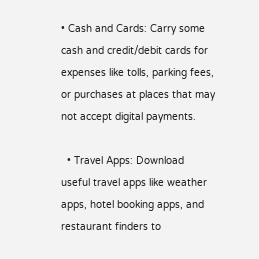• Cash and Cards: Carry some cash and credit/debit cards for expenses like tolls, parking fees, or purchases at places that may not accept digital payments.

  • Travel Apps: Download useful travel apps like weather apps, hotel booking apps, and restaurant finders to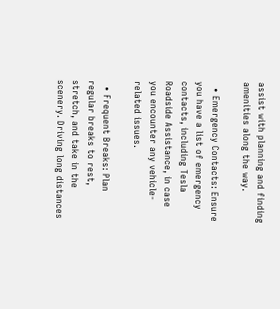assist with planning and finding amenities along the way.

  • Emergency Contacts: Ensure you have a list of emergency contacts, including Tesla Roadside Assistance, in case you encounter any vehicle-related issues.

  • Frequent Breaks: Plan regular breaks to rest, stretch, and take in the scenery. Driving long distances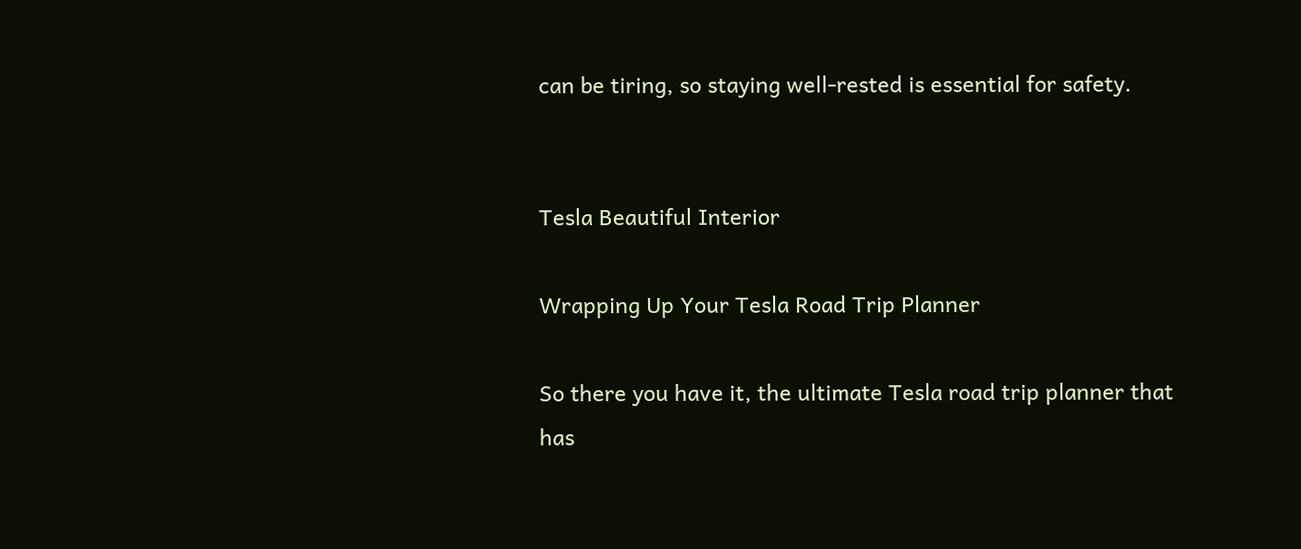can be tiring, so staying well-rested is essential for safety.


Tesla Beautiful Interior

Wrapping Up Your Tesla Road Trip Planner

So there you have it, the ultimate Tesla road trip planner that has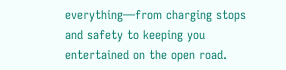everything—from charging stops and safety to keeping you entertained on the open road.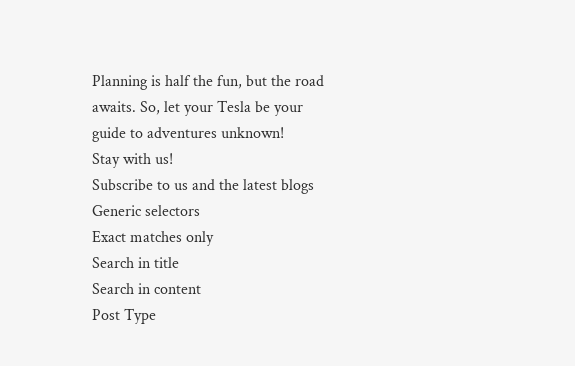Planning is half the fun, but the road awaits. So, let your Tesla be your guide to adventures unknown!
Stay with us!
Subscribe to us and the latest blogs
Generic selectors
Exact matches only
Search in title
Search in content
Post Type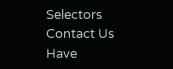Selectors
Contact Us
Have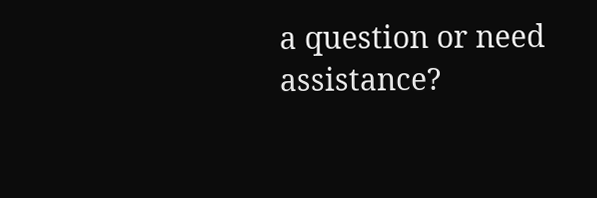a question or need assistance?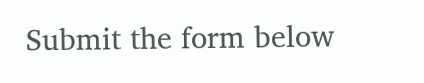Submit the form below